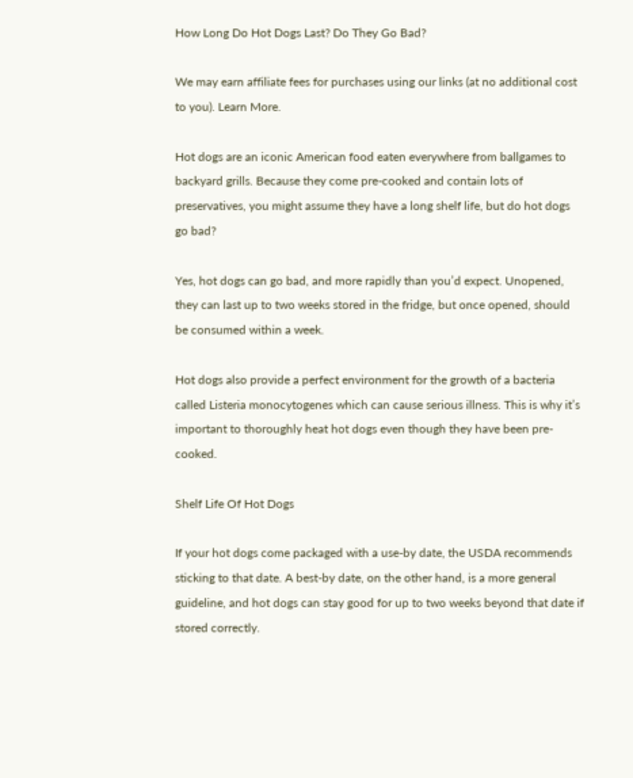How Long Do Hot Dogs Last? Do They Go Bad?

We may earn affiliate fees for purchases using our links (at no additional cost to you). Learn More.

Hot dogs are an iconic American food eaten everywhere from ballgames to backyard grills. Because they come pre-cooked and contain lots of preservatives, you might assume they have a long shelf life, but do hot dogs go bad?

Yes, hot dogs can go bad, and more rapidly than you’d expect. Unopened, they can last up to two weeks stored in the fridge, but once opened, should be consumed within a week.

Hot dogs also provide a perfect environment for the growth of a bacteria called Listeria monocytogenes which can cause serious illness. This is why it’s important to thoroughly heat hot dogs even though they have been pre-cooked.

Shelf Life Of Hot Dogs

If your hot dogs come packaged with a use-by date, the USDA recommends sticking to that date. A best-by date, on the other hand, is a more general guideline, and hot dogs can stay good for up to two weeks beyond that date if stored correctly.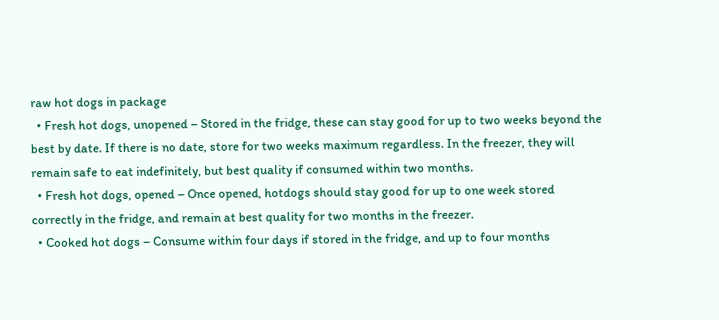raw hot dogs in package
  • Fresh hot dogs, unopened – Stored in the fridge, these can stay good for up to two weeks beyond the best by date. If there is no date, store for two weeks maximum regardless. In the freezer, they will remain safe to eat indefinitely, but best quality if consumed within two months.
  • Fresh hot dogs, opened – Once opened, hotdogs should stay good for up to one week stored correctly in the fridge, and remain at best quality for two months in the freezer.
  • Cooked hot dogs – Consume within four days if stored in the fridge, and up to four months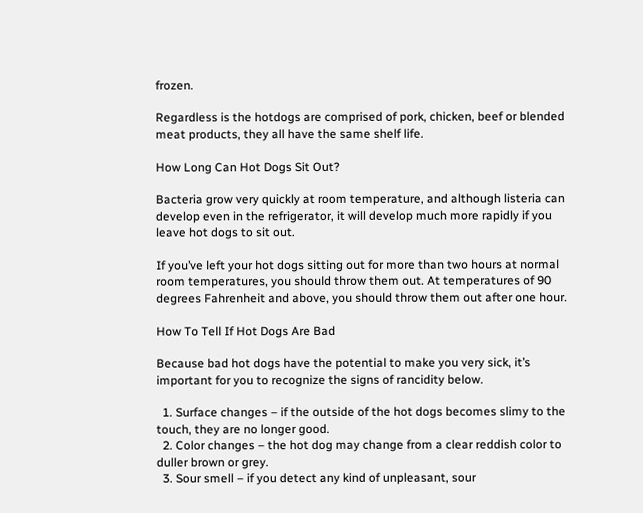frozen.

Regardless is the hotdogs are comprised of pork, chicken, beef or blended meat products, they all have the same shelf life.

How Long Can Hot Dogs Sit Out?

Bacteria grow very quickly at room temperature, and although listeria can develop even in the refrigerator, it will develop much more rapidly if you leave hot dogs to sit out.

If you’ve left your hot dogs sitting out for more than two hours at normal room temperatures, you should throw them out. At temperatures of 90 degrees Fahrenheit and above, you should throw them out after one hour.

How To Tell If Hot Dogs Are Bad

Because bad hot dogs have the potential to make you very sick, it’s important for you to recognize the signs of rancidity below.

  1. Surface changes – if the outside of the hot dogs becomes slimy to the touch, they are no longer good.
  2. Color changes – the hot dog may change from a clear reddish color to duller brown or grey.
  3. Sour smell – if you detect any kind of unpleasant, sour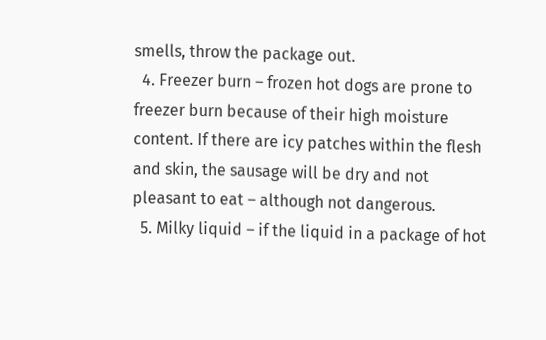smells, throw the package out.
  4. Freezer burn – frozen hot dogs are prone to freezer burn because of their high moisture content. If there are icy patches within the flesh and skin, the sausage will be dry and not pleasant to eat – although not dangerous.
  5. Milky liquid – if the liquid in a package of hot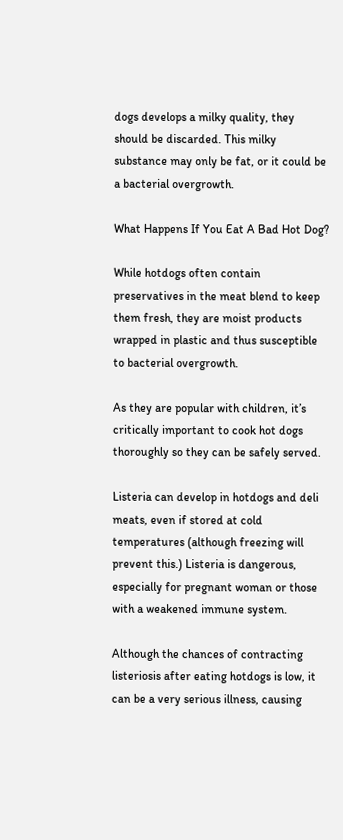dogs develops a milky quality, they should be discarded. This milky substance may only be fat, or it could be a bacterial overgrowth.

What Happens If You Eat A Bad Hot Dog?

While hotdogs often contain preservatives in the meat blend to keep them fresh, they are moist products wrapped in plastic and thus susceptible to bacterial overgrowth.

As they are popular with children, it’s critically important to cook hot dogs thoroughly so they can be safely served.

Listeria can develop in hotdogs and deli meats, even if stored at cold temperatures (although freezing will prevent this.) Listeria is dangerous, especially for pregnant woman or those with a weakened immune system.

Although the chances of contracting listeriosis after eating hotdogs is low, it can be a very serious illness, causing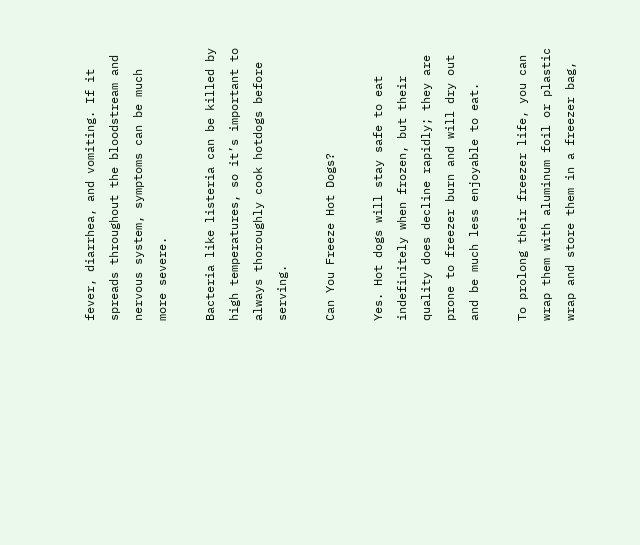fever, diarrhea, and vomiting. If it spreads throughout the bloodstream and nervous system, symptoms can be much more severe.

Bacteria like listeria can be killed by high temperatures, so it’s important to always thoroughly cook hotdogs before serving.

Can You Freeze Hot Dogs?

Yes. Hot dogs will stay safe to eat indefinitely when frozen, but their quality does decline rapidly; they are prone to freezer burn and will dry out and be much less enjoyable to eat.

To prolong their freezer life, you can wrap them with aluminum foil or plastic wrap and store them in a freezer bag,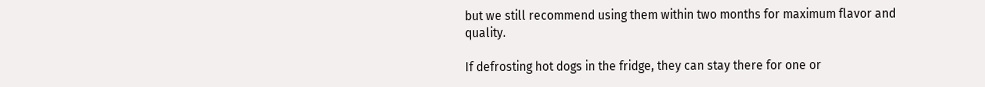but we still recommend using them within two months for maximum flavor and quality.

If defrosting hot dogs in the fridge, they can stay there for one or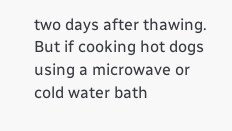two days after thawing. But if cooking hot dogs using a microwave or cold water bath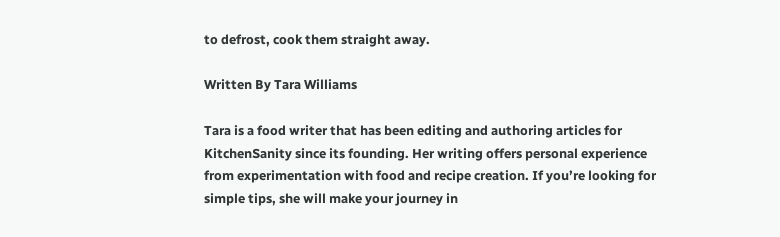to defrost, cook them straight away.

Written By Tara Williams

Tara is a food writer that has been editing and authoring articles for KitchenSanity since its founding. Her writing offers personal experience from experimentation with food and recipe creation. If you’re looking for simple tips, she will make your journey in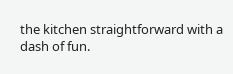the kitchen straightforward with a dash of fun.